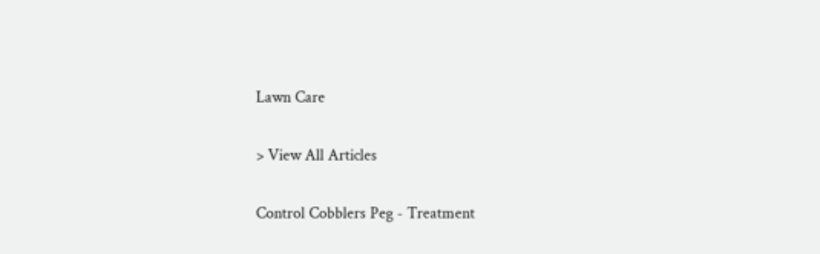Lawn Care

> View All Articles

Control Cobblers Peg - Treatment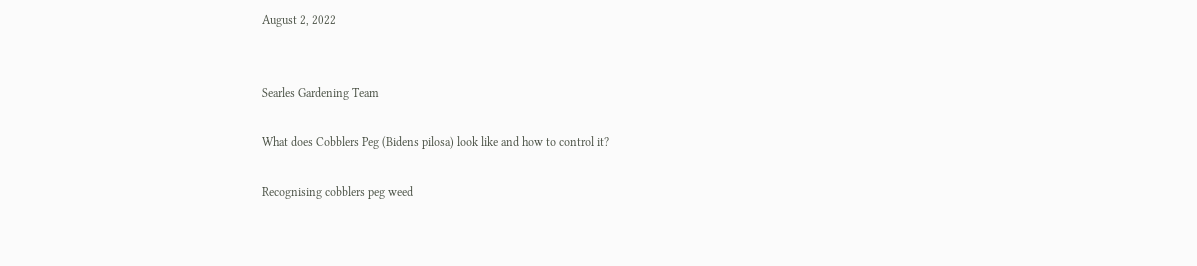August 2, 2022


Searles Gardening Team

What does Cobblers Peg (Bidens pilosa) look like and how to control it?

Recognising cobblers peg weed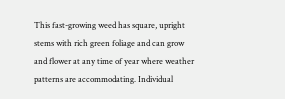This fast-growing weed has square, upright stems with rich green foliage and can grow and flower at any time of year where weather patterns are accommodating. Individual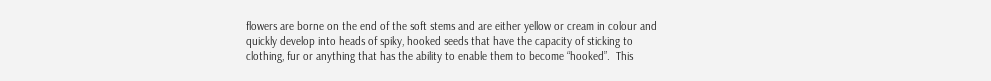flowers are borne on the end of the soft stems and are either yellow or cream in colour and quickly develop into heads of spiky, hooked seeds that have the capacity of sticking to clothing, fur or anything that has the ability to enable them to become “hooked”.  This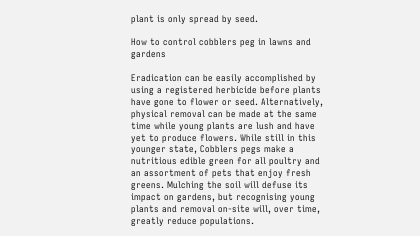plant is only spread by seed.

How to control cobblers peg in lawns and gardens

Eradication can be easily accomplished by using a registered herbicide before plants have gone to flower or seed. Alternatively, physical removal can be made at the same time while young plants are lush and have yet to produce flowers. While still in this younger state, Cobblers pegs make a nutritious edible green for all poultry and an assortment of pets that enjoy fresh greens. Mulching the soil will defuse its impact on gardens, but recognising young plants and removal on-site will, over time, greatly reduce populations.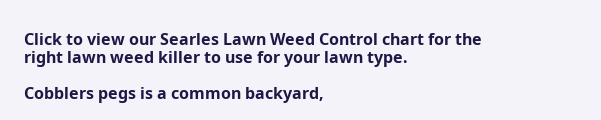Click to view our Searles Lawn Weed Control chart for the right lawn weed killer to use for your lawn type.

Cobblers pegs is a common backyard,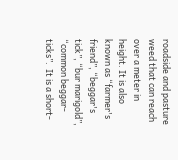roadside and pasture weed that can reach over a meter in height. It is also known as “farmer's friend”, “beggar's tick”, “bur marigold”, “common beggar-ticks”.  It is a short-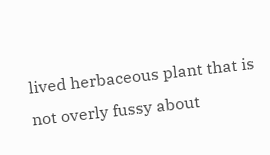lived herbaceous plant that is not overly fussy about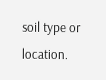soil type or location.